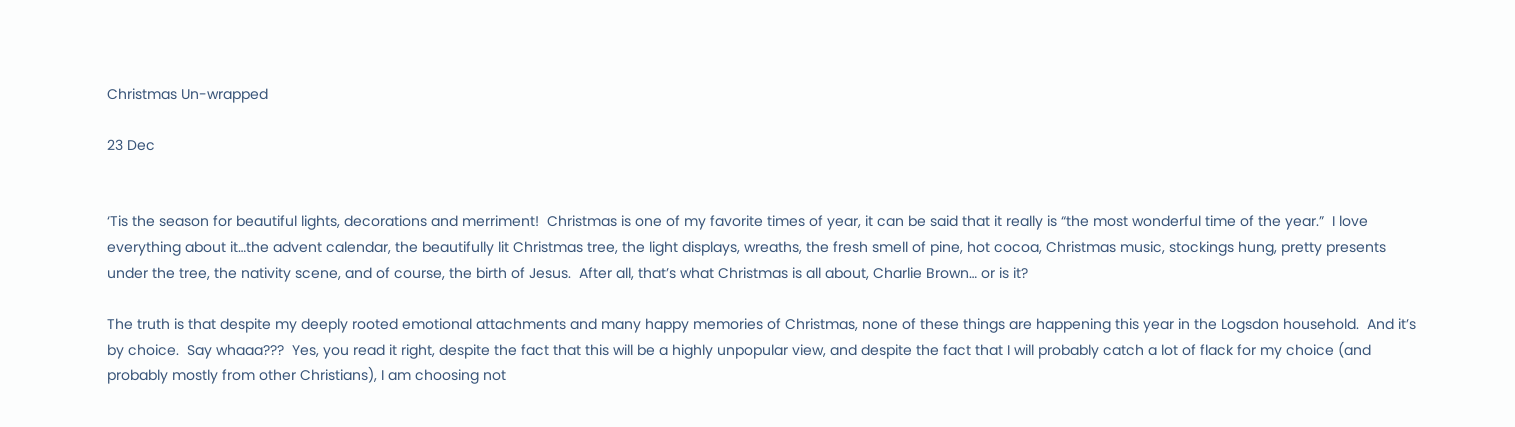Christmas Un-wrapped

23 Dec


‘Tis the season for beautiful lights, decorations and merriment!  Christmas is one of my favorite times of year, it can be said that it really is “the most wonderful time of the year.”  I love everything about it…the advent calendar, the beautifully lit Christmas tree, the light displays, wreaths, the fresh smell of pine, hot cocoa, Christmas music, stockings hung, pretty presents under the tree, the nativity scene, and of course, the birth of Jesus.  After all, that’s what Christmas is all about, Charlie Brown… or is it?

The truth is that despite my deeply rooted emotional attachments and many happy memories of Christmas, none of these things are happening this year in the Logsdon household.  And it’s by choice.  Say whaaa???  Yes, you read it right, despite the fact that this will be a highly unpopular view, and despite the fact that I will probably catch a lot of flack for my choice (and probably mostly from other Christians), I am choosing not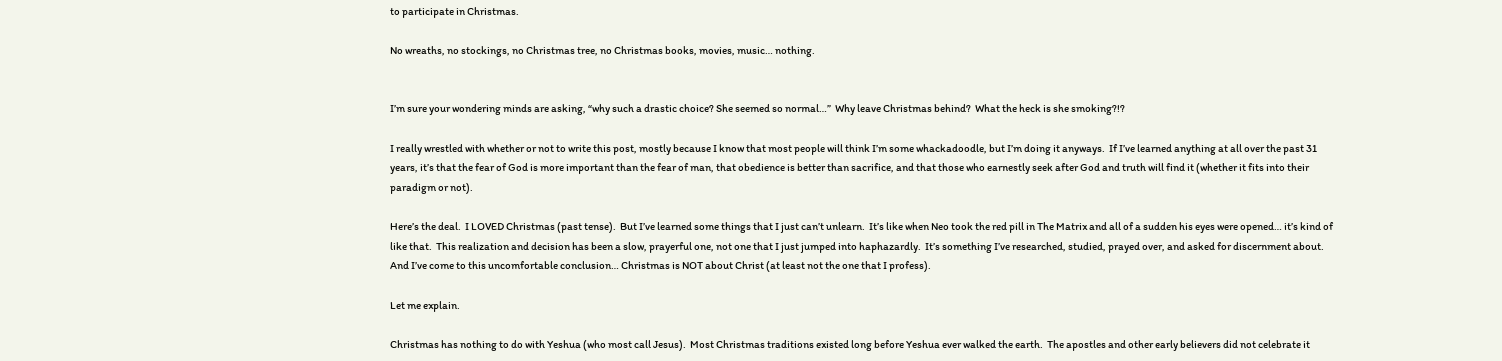to participate in Christmas.

No wreaths, no stockings, no Christmas tree, no Christmas books, movies, music… nothing.


I’m sure your wondering minds are asking, “why such a drastic choice? She seemed so normal…”  Why leave Christmas behind?  What the heck is she smoking?!?

I really wrestled with whether or not to write this post, mostly because I know that most people will think I’m some whackadoodle, but I’m doing it anyways.  If I’ve learned anything at all over the past 31 years, it’s that the fear of God is more important than the fear of man, that obedience is better than sacrifice, and that those who earnestly seek after God and truth will find it (whether it fits into their paradigm or not).

Here’s the deal.  I LOVED Christmas (past tense).  But I’ve learned some things that I just can’t unlearn.  It’s like when Neo took the red pill in The Matrix and all of a sudden his eyes were opened… it’s kind of like that.  This realization and decision has been a slow, prayerful one, not one that I just jumped into haphazardly.  It’s something I’ve researched, studied, prayed over, and asked for discernment about.  And I’ve come to this uncomfortable conclusion… Christmas is NOT about Christ (at least not the one that I profess).

Let me explain.

Christmas has nothing to do with Yeshua (who most call Jesus).  Most Christmas traditions existed long before Yeshua ever walked the earth.  The apostles and other early believers did not celebrate it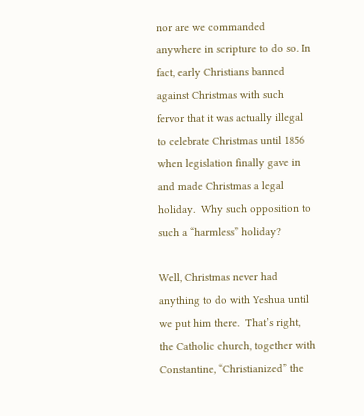nor are we commanded anywhere in scripture to do so. In fact, early Christians banned against Christmas with such fervor that it was actually illegal to celebrate Christmas until 1856 when legislation finally gave in and made Christmas a legal holiday.  Why such opposition to such a “harmless” holiday?

Well, Christmas never had anything to do with Yeshua until we put him there.  That’s right, the Catholic church, together with Constantine, “Christianized” the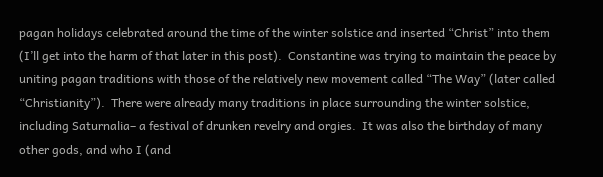pagan holidays celebrated around the time of the winter solstice and inserted “Christ” into them (I’ll get into the harm of that later in this post).  Constantine was trying to maintain the peace by uniting pagan traditions with those of the relatively new movement called “The Way” (later called “Christianity”).  There were already many traditions in place surrounding the winter solstice, including Saturnalia– a festival of drunken revelry and orgies.  It was also the birthday of many other gods, and who I (and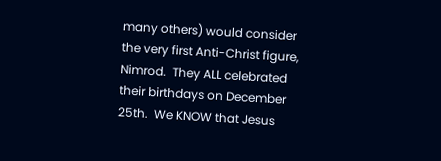many others) would consider the very first Anti-Christ figure, Nimrod.  They ALL celebrated their birthdays on December 25th.  We KNOW that Jesus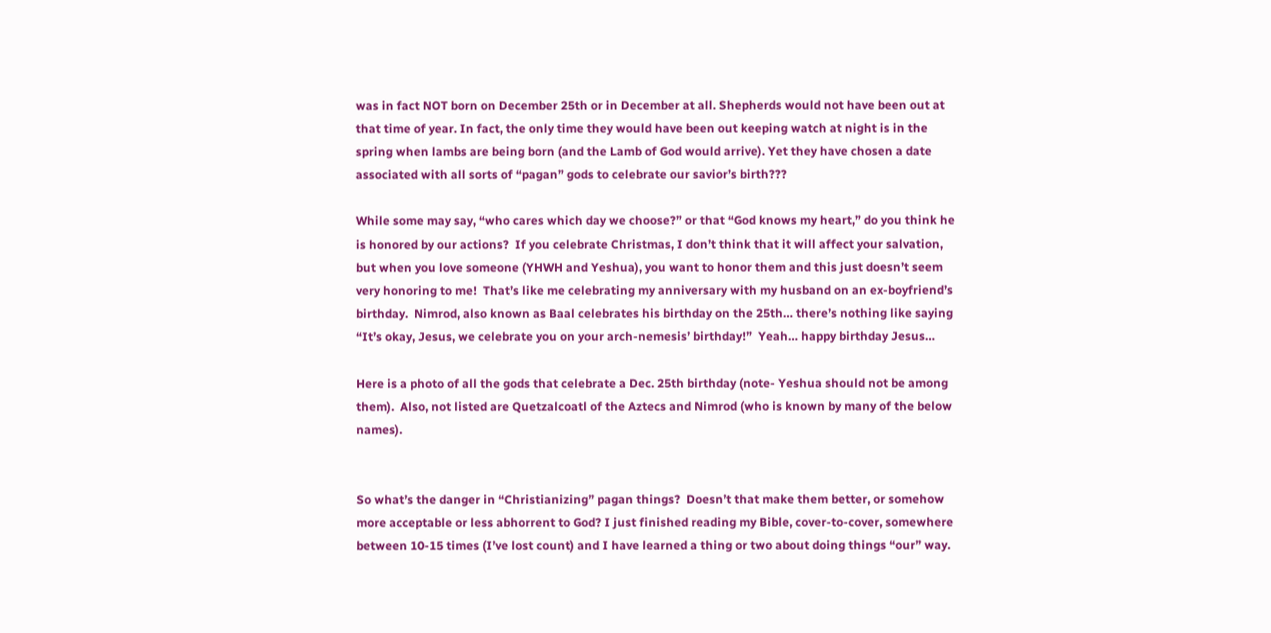was in fact NOT born on December 25th or in December at all. Shepherds would not have been out at that time of year. In fact, the only time they would have been out keeping watch at night is in the spring when lambs are being born (and the Lamb of God would arrive). Yet they have chosen a date associated with all sorts of “pagan” gods to celebrate our savior’s birth???

While some may say, “who cares which day we choose?” or that “God knows my heart,” do you think he is honored by our actions?  If you celebrate Christmas, I don’t think that it will affect your salvation, but when you love someone (YHWH and Yeshua), you want to honor them and this just doesn’t seem very honoring to me!  That’s like me celebrating my anniversary with my husband on an ex-boyfriend’s birthday.  Nimrod, also known as Baal celebrates his birthday on the 25th… there’s nothing like saying “It’s okay, Jesus, we celebrate you on your arch-nemesis’ birthday!”  Yeah… happy birthday Jesus…

Here is a photo of all the gods that celebrate a Dec. 25th birthday (note- Yeshua should not be among them).  Also, not listed are Quetzalcoatl of the Aztecs and Nimrod (who is known by many of the below names).


So what’s the danger in “Christianizing” pagan things?  Doesn’t that make them better, or somehow more acceptable or less abhorrent to God? I just finished reading my Bible, cover-to-cover, somewhere between 10-15 times (I’ve lost count) and I have learned a thing or two about doing things “our” way.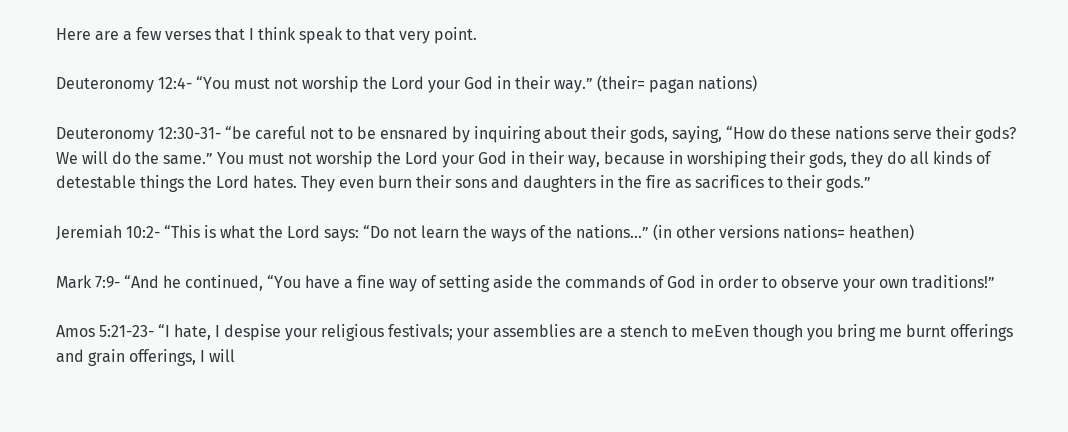Here are a few verses that I think speak to that very point.

Deuteronomy 12:4- “You must not worship the Lord your God in their way.” (their= pagan nations)

Deuteronomy 12:30-31- “be careful not to be ensnared by inquiring about their gods, saying, “How do these nations serve their gods? We will do the same.” You must not worship the Lord your God in their way, because in worshiping their gods, they do all kinds of detestable things the Lord hates. They even burn their sons and daughters in the fire as sacrifices to their gods.”

Jeremiah 10:2- “This is what the Lord says: “Do not learn the ways of the nations…” (in other versions nations= heathen)

Mark 7:9- “And he continued, “You have a fine way of setting aside the commands of God in order to observe your own traditions!”

Amos 5:21-23- “I hate, I despise your religious festivals; your assemblies are a stench to meEven though you bring me burnt offerings and grain offerings, I will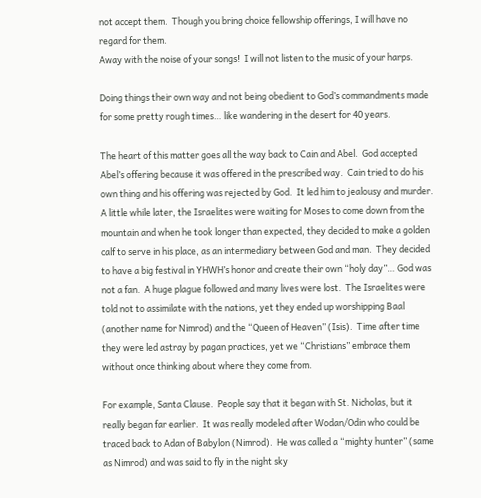not accept them.  Though you bring choice fellowship offerings, I will have no regard for them.
Away with the noise of your songs!  I will not listen to the music of your harps.

Doing things their own way and not being obedient to God’s commandments made for some pretty rough times… like wandering in the desert for 40 years.

The heart of this matter goes all the way back to Cain and Abel.  God accepted Abel’s offering because it was offered in the prescribed way.  Cain tried to do his own thing and his offering was rejected by God.  It led him to jealousy and murder.  A little while later, the Israelites were waiting for Moses to come down from the mountain and when he took longer than expected, they decided to make a golden calf to serve in his place, as an intermediary between God and man.  They decided to have a big festival in YHWH’s honor and create their own “holy day”… God was not a fan.  A huge plague followed and many lives were lost.  The Israelites were told not to assimilate with the nations, yet they ended up worshipping Baal (another name for Nimrod) and the “Queen of Heaven” (Isis).  Time after time they were led astray by pagan practices, yet we “Christians” embrace them without once thinking about where they come from.

For example, Santa Clause.  People say that it began with St. Nicholas, but it really began far earlier.  It was really modeled after Wodan/Odin who could be traced back to Adan of Babylon (Nimrod).  He was called a “mighty hunter” (same as Nimrod) and was said to fly in the night sky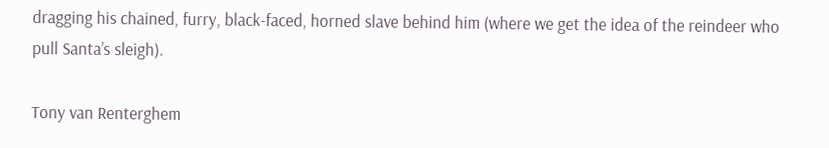dragging his chained, furry, black-faced, horned slave behind him (where we get the idea of the reindeer who pull Santa’s sleigh).

Tony van Renterghem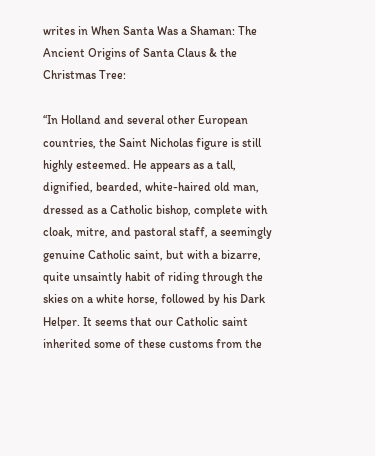writes in When Santa Was a Shaman: The Ancient Origins of Santa Claus & the Christmas Tree:

“In Holland and several other European countries, the Saint Nicholas figure is still highly esteemed. He appears as a tall, dignified, bearded, white-haired old man, dressed as a Catholic bishop, complete with cloak, mitre, and pastoral staff, a seemingly genuine Catholic saint, but with a bizarre, quite unsaintly habit of riding through the skies on a white horse, followed by his Dark Helper. It seems that our Catholic saint inherited some of these customs from the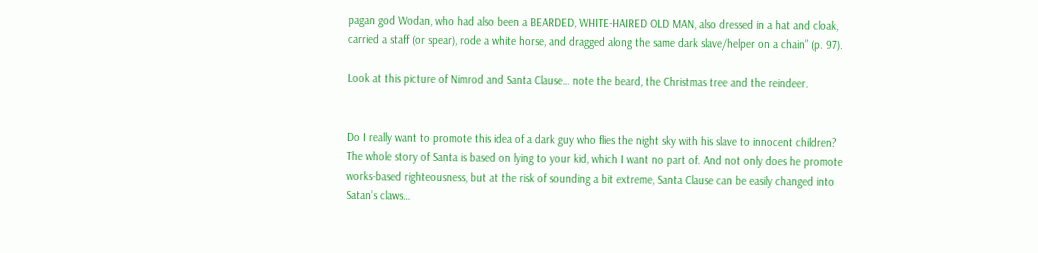pagan god Wodan, who had also been a BEARDED, WHITE-HAIRED OLD MAN, also dressed in a hat and cloak, carried a staff (or spear), rode a white horse, and dragged along the same dark slave/helper on a chain” (p. 97).

Look at this picture of Nimrod and Santa Clause… note the beard, the Christmas tree and the reindeer.


Do I really want to promote this idea of a dark guy who flies the night sky with his slave to innocent children?  The whole story of Santa is based on lying to your kid, which I want no part of. And not only does he promote works-based righteousness, but at the risk of sounding a bit extreme, Santa Clause can be easily changed into Satan’s claws…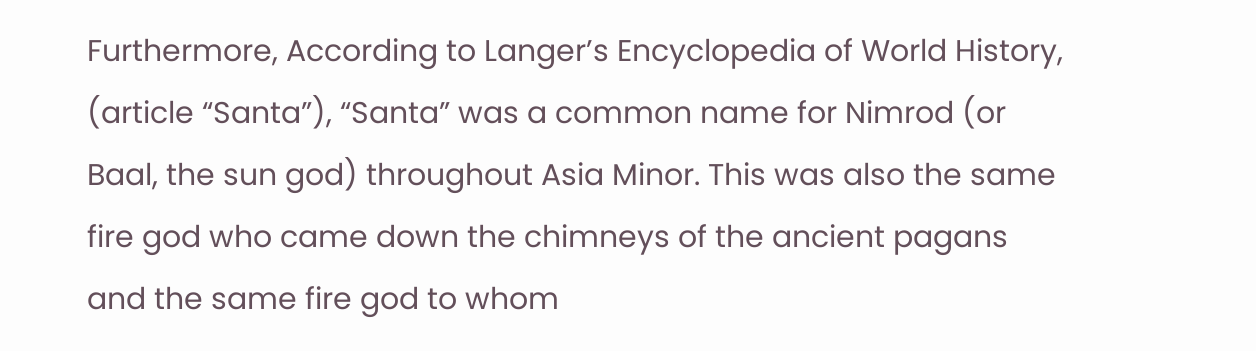Furthermore, According to Langer’s Encyclopedia of World History, (article “Santa”), “Santa” was a common name for Nimrod (or Baal, the sun god) throughout Asia Minor. This was also the same fire god who came down the chimneys of the ancient pagans and the same fire god to whom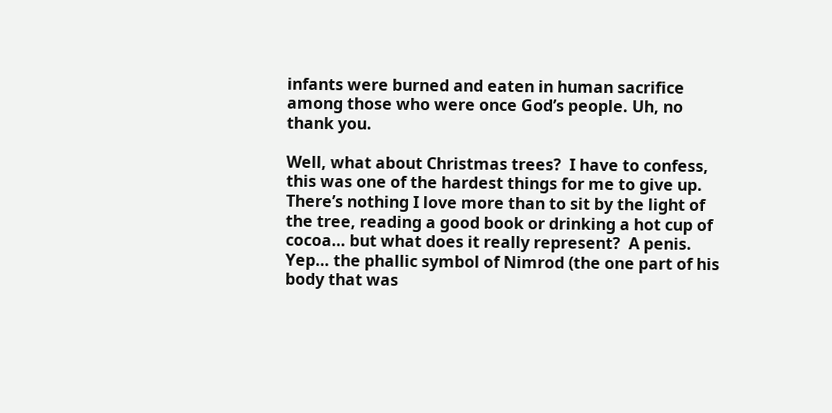infants were burned and eaten in human sacrifice among those who were once God’s people. Uh, no thank you.

Well, what about Christmas trees?  I have to confess, this was one of the hardest things for me to give up.  There’s nothing I love more than to sit by the light of the tree, reading a good book or drinking a hot cup of cocoa… but what does it really represent?  A penis.  Yep… the phallic symbol of Nimrod (the one part of his body that was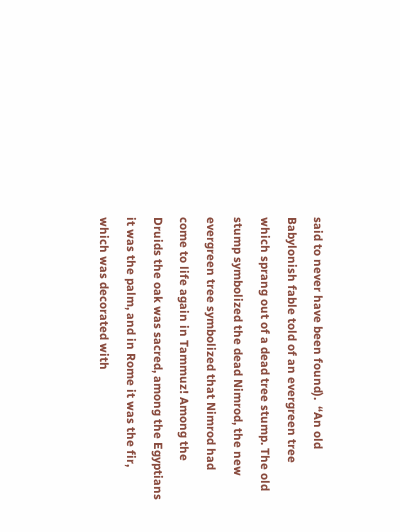said to never have been found).  “An old Babylonish fable told of an evergreen tree which sprang out of a dead tree stump. The old stump symbolized the dead Nimrod, the new evergreen tree symbolized that Nimrod had come to life again in Tammuz! Among the Druids the oak was sacred, among the Egyptians it was the palm, and in Rome it was the fir, which was decorated with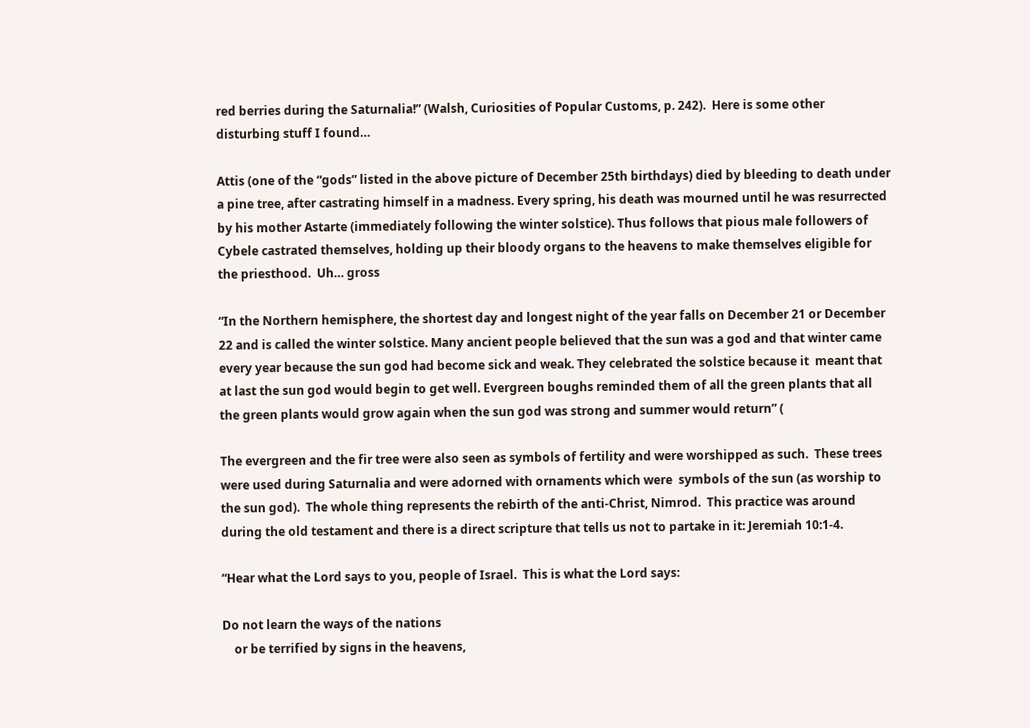red berries during the Saturnalia!” (Walsh, Curiosities of Popular Customs, p. 242).  Here is some other disturbing stuff I found…

Attis (one of the “gods” listed in the above picture of December 25th birthdays) died by bleeding to death under a pine tree, after castrating himself in a madness. Every spring, his death was mourned until he was resurrected by his mother Astarte (immediately following the winter solstice). Thus follows that pious male followers of Cybele castrated themselves, holding up their bloody organs to the heavens to make themselves eligible for the priesthood.  Uh… gross

“In the Northern hemisphere, the shortest day and longest night of the year falls on December 21 or December 22 and is called the winter solstice. Many ancient people believed that the sun was a god and that winter came every year because the sun god had become sick and weak. They celebrated the solstice because it  meant that at last the sun god would begin to get well. Evergreen boughs reminded them of all the green plants that all the green plants would grow again when the sun god was strong and summer would return” (

The evergreen and the fir tree were also seen as symbols of fertility and were worshipped as such.  These trees were used during Saturnalia and were adorned with ornaments which were  symbols of the sun (as worship to the sun god).  The whole thing represents the rebirth of the anti-Christ, Nimrod.  This practice was around during the old testament and there is a direct scripture that tells us not to partake in it: Jeremiah 10:1-4.

“Hear what the Lord says to you, people of Israel.  This is what the Lord says:

Do not learn the ways of the nations
    or be terrified by signs in the heavens,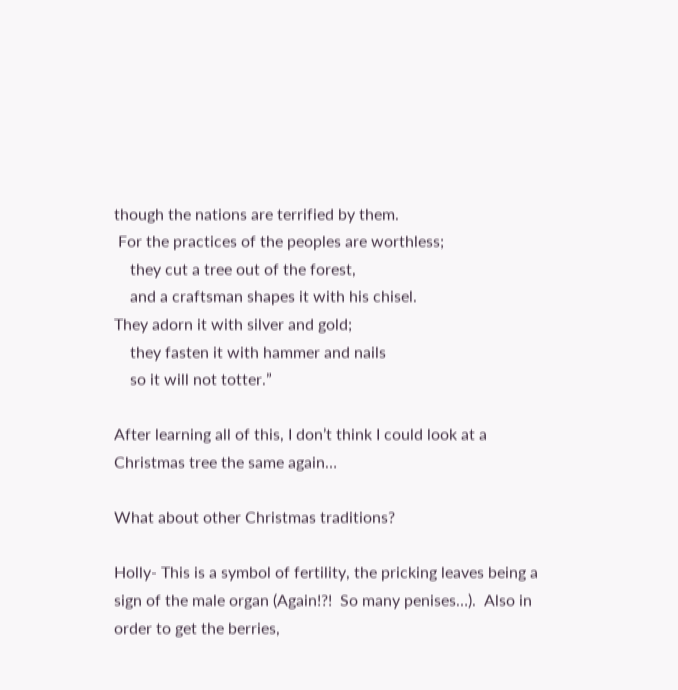though the nations are terrified by them.
 For the practices of the peoples are worthless;
    they cut a tree out of the forest,
    and a craftsman shapes it with his chisel.
They adorn it with silver and gold;
    they fasten it with hammer and nails
    so it will not totter.”

After learning all of this, I don’t think I could look at a Christmas tree the same again…

What about other Christmas traditions?

Holly- This is a symbol of fertility, the pricking leaves being a sign of the male organ (Again!?!  So many penises…).  Also in order to get the berries,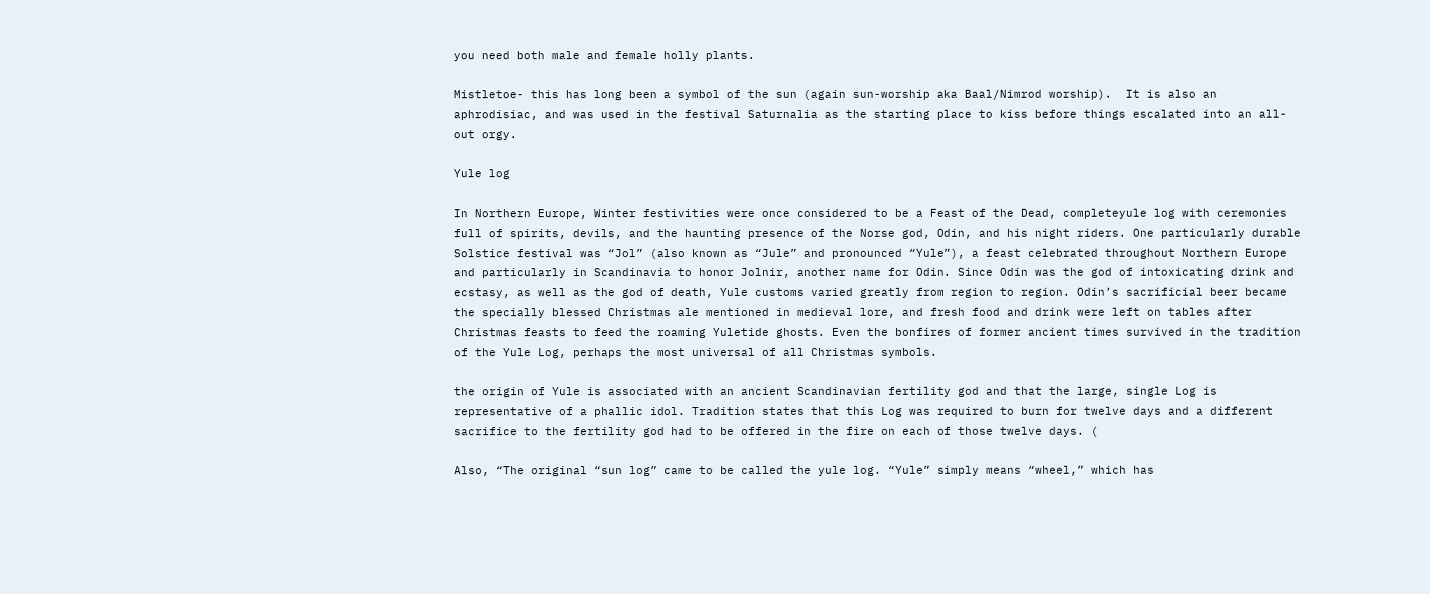you need both male and female holly plants.

Mistletoe- this has long been a symbol of the sun (again sun-worship aka Baal/Nimrod worship).  It is also an aphrodisiac, and was used in the festival Saturnalia as the starting place to kiss before things escalated into an all-out orgy.

Yule log

In Northern Europe, Winter festivities were once considered to be a Feast of the Dead, completeyule log with ceremonies full of spirits, devils, and the haunting presence of the Norse god, Odin, and his night riders. One particularly durable Solstice festival was “Jol” (also known as “Jule” and pronounced “Yule”), a feast celebrated throughout Northern Europe and particularly in Scandinavia to honor Jolnir, another name for Odin. Since Odin was the god of intoxicating drink and ecstasy, as well as the god of death, Yule customs varied greatly from region to region. Odin’s sacrificial beer became the specially blessed Christmas ale mentioned in medieval lore, and fresh food and drink were left on tables after Christmas feasts to feed the roaming Yuletide ghosts. Even the bonfires of former ancient times survived in the tradition of the Yule Log, perhaps the most universal of all Christmas symbols.

the origin of Yule is associated with an ancient Scandinavian fertility god and that the large, single Log is representative of a phallic idol. Tradition states that this Log was required to burn for twelve days and a different sacrifice to the fertility god had to be offered in the fire on each of those twelve days. (

Also, “The original “sun log” came to be called the yule log. “Yule” simply means “wheel,” which has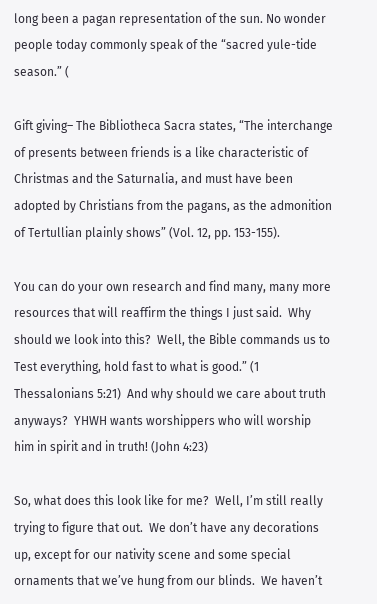long been a pagan representation of the sun. No wonder people today commonly speak of the “sacred yule-tide season.” (

Gift giving– The Bibliotheca Sacra states, “The interchange of presents between friends is a like characteristic of Christmas and the Saturnalia, and must have been adopted by Christians from the pagans, as the admonition of Tertullian plainly shows” (Vol. 12, pp. 153-155).

You can do your own research and find many, many more resources that will reaffirm the things I just said.  Why should we look into this?  Well, the Bible commands us to Test everything, hold fast to what is good.” (1 Thessalonians 5:21)  And why should we care about truth anyways?  YHWH wants worshippers who will worship him in spirit and in truth! (John 4:23)

So, what does this look like for me?  Well, I’m still really trying to figure that out.  We don’t have any decorations up, except for our nativity scene and some special ornaments that we’ve hung from our blinds.  We haven’t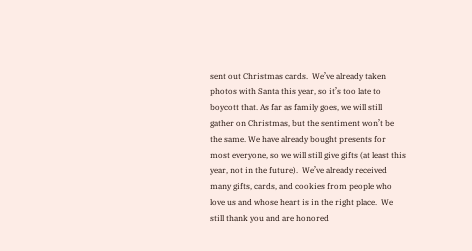sent out Christmas cards.  We’ve already taken photos with Santa this year, so it’s too late to boycott that. As far as family goes, we will still gather on Christmas, but the sentiment won’t be the same. We have already bought presents for most everyone, so we will still give gifts (at least this year, not in the future).  We’ve already received many gifts, cards, and cookies from people who love us and whose heart is in the right place.  We still thank you and are honored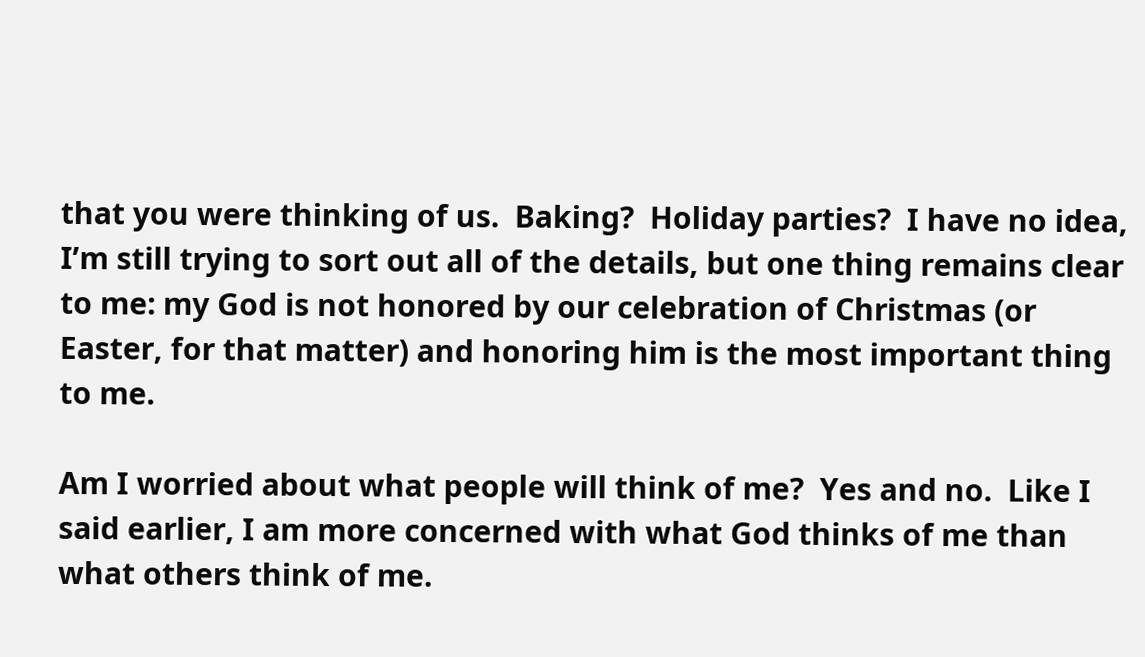that you were thinking of us.  Baking?  Holiday parties?  I have no idea, I’m still trying to sort out all of the details, but one thing remains clear to me: my God is not honored by our celebration of Christmas (or Easter, for that matter) and honoring him is the most important thing to me.

Am I worried about what people will think of me?  Yes and no.  Like I said earlier, I am more concerned with what God thinks of me than what others think of me.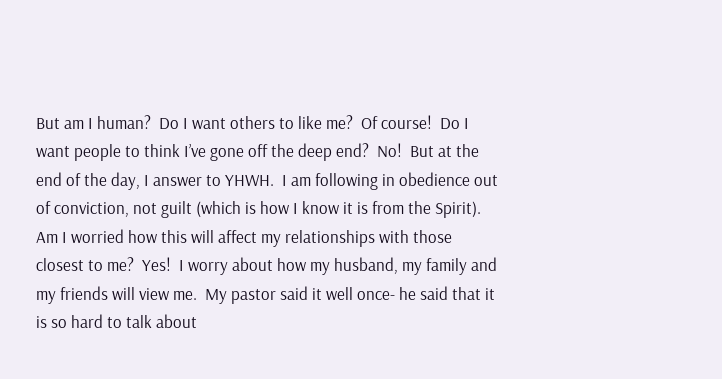But am I human?  Do I want others to like me?  Of course!  Do I want people to think I’ve gone off the deep end?  No!  But at the end of the day, I answer to YHWH.  I am following in obedience out of conviction, not guilt (which is how I know it is from the Spirit).  Am I worried how this will affect my relationships with those closest to me?  Yes!  I worry about how my husband, my family and my friends will view me.  My pastor said it well once- he said that it is so hard to talk about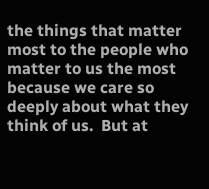the things that matter most to the people who matter to us the most because we care so deeply about what they think of us.  But at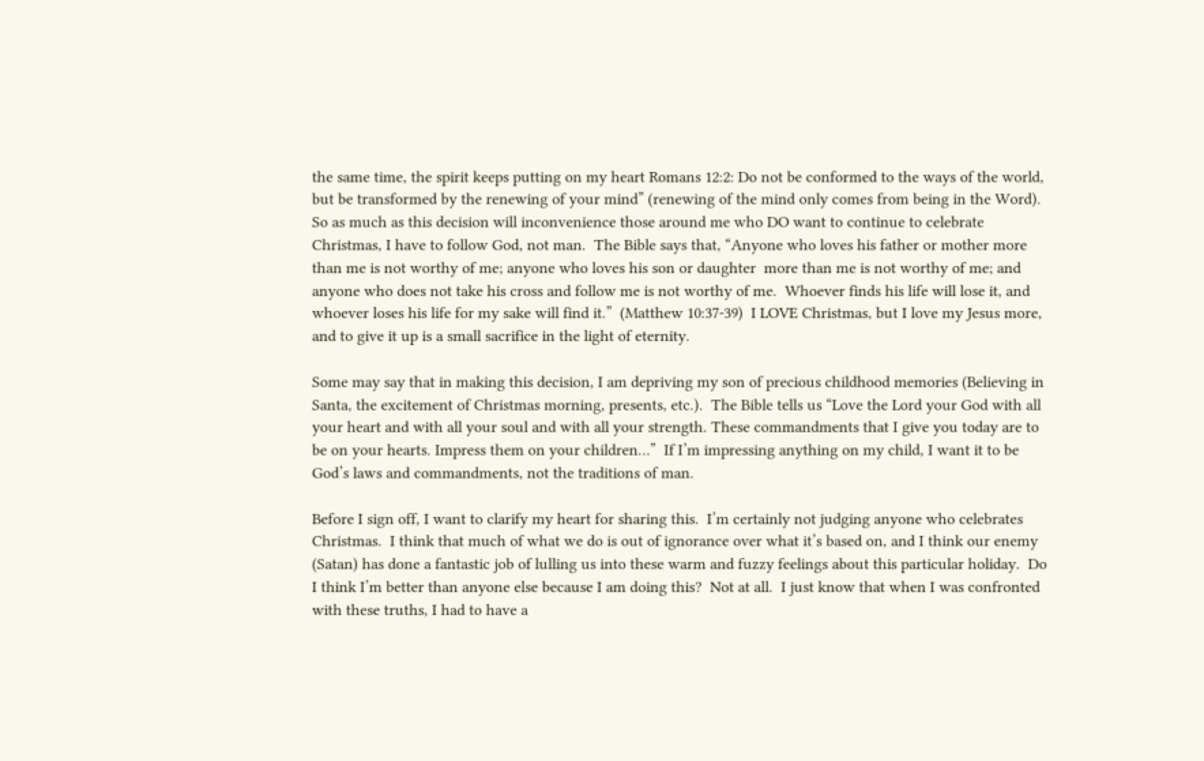the same time, the spirit keeps putting on my heart Romans 12:2: Do not be conformed to the ways of the world, but be transformed by the renewing of your mind” (renewing of the mind only comes from being in the Word).  So as much as this decision will inconvenience those around me who DO want to continue to celebrate Christmas, I have to follow God, not man.  The Bible says that, “Anyone who loves his father or mother more than me is not worthy of me; anyone who loves his son or daughter  more than me is not worthy of me; and anyone who does not take his cross and follow me is not worthy of me.  Whoever finds his life will lose it, and whoever loses his life for my sake will find it.”  (Matthew 10:37-39)  I LOVE Christmas, but I love my Jesus more, and to give it up is a small sacrifice in the light of eternity.

Some may say that in making this decision, I am depriving my son of precious childhood memories (Believing in Santa, the excitement of Christmas morning, presents, etc.).  The Bible tells us “Love the Lord your God with all your heart and with all your soul and with all your strength. These commandments that I give you today are to be on your hearts. Impress them on your children…”  If I’m impressing anything on my child, I want it to be God’s laws and commandments, not the traditions of man.

Before I sign off, I want to clarify my heart for sharing this.  I’m certainly not judging anyone who celebrates Christmas.  I think that much of what we do is out of ignorance over what it’s based on, and I think our enemy (Satan) has done a fantastic job of lulling us into these warm and fuzzy feelings about this particular holiday.  Do I think I’m better than anyone else because I am doing this?  Not at all.  I just know that when I was confronted with these truths, I had to have a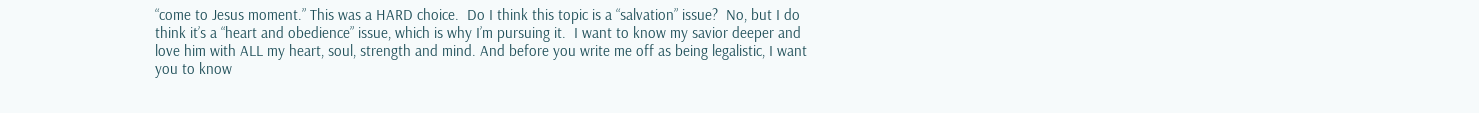“come to Jesus moment.” This was a HARD choice.  Do I think this topic is a “salvation” issue?  No, but I do think it’s a “heart and obedience” issue, which is why I’m pursuing it.  I want to know my savior deeper and love him with ALL my heart, soul, strength and mind. And before you write me off as being legalistic, I want you to know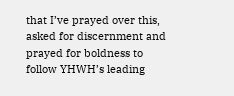that I’ve prayed over this, asked for discernment and prayed for boldness to follow YHWH’s leading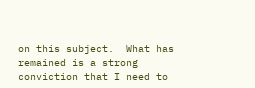on this subject.  What has remained is a strong conviction that I need to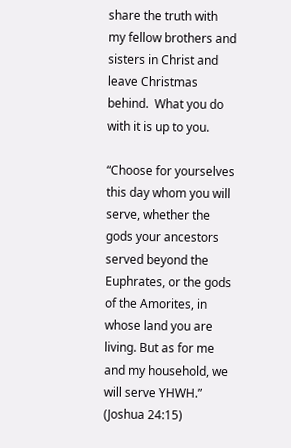share the truth with my fellow brothers and sisters in Christ and leave Christmas behind.  What you do with it is up to you.

“Choose for yourselves this day whom you will serve, whether the gods your ancestors served beyond the Euphrates, or the gods of the Amorites, in whose land you are living. But as for me and my household, we will serve YHWH.” (Joshua 24:15)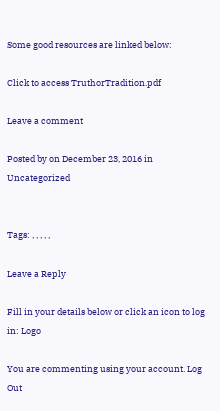Some good resources are linked below:

Click to access TruthorTradition.pdf

Leave a comment

Posted by on December 23, 2016 in Uncategorized


Tags: , , , , ,

Leave a Reply

Fill in your details below or click an icon to log in: Logo

You are commenting using your account. Log Out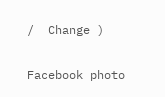/  Change )

Facebook photo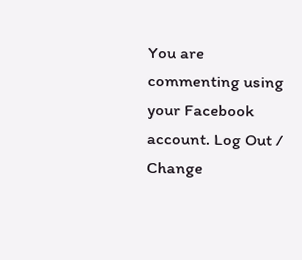You are commenting using your Facebook account. Log Out /  Change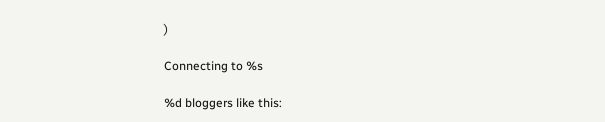)

Connecting to %s

%d bloggers like this: